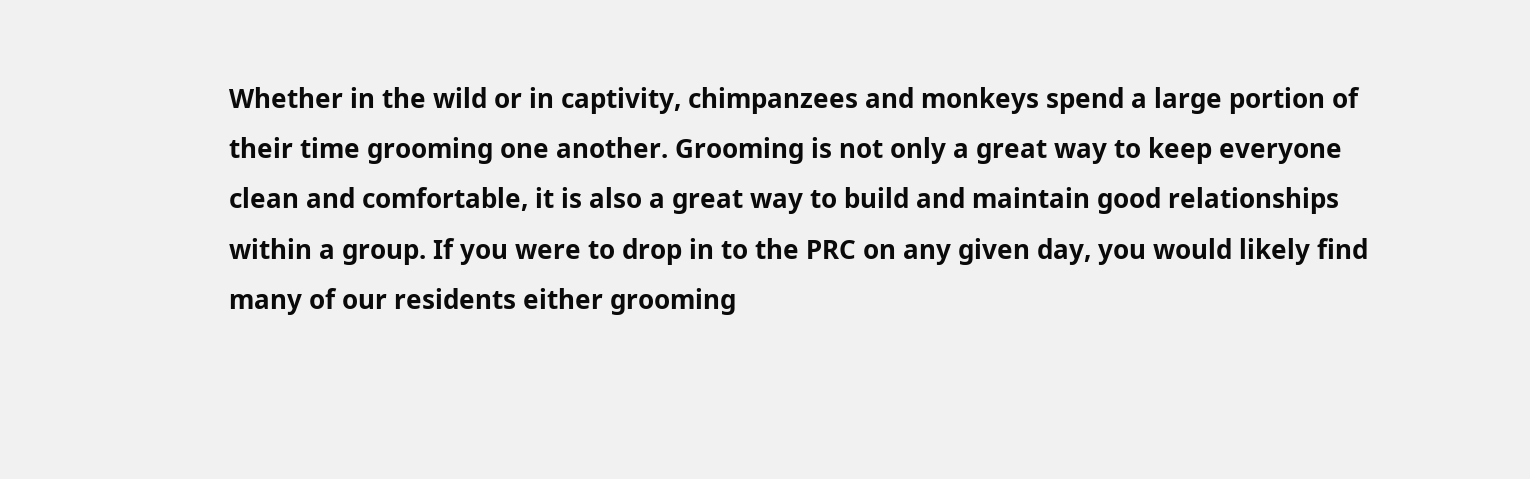Whether in the wild or in captivity, chimpanzees and monkeys spend a large portion of their time grooming one another. Grooming is not only a great way to keep everyone clean and comfortable, it is also a great way to build and maintain good relationships within a group. If you were to drop in to the PRC on any given day, you would likely find many of our residents either grooming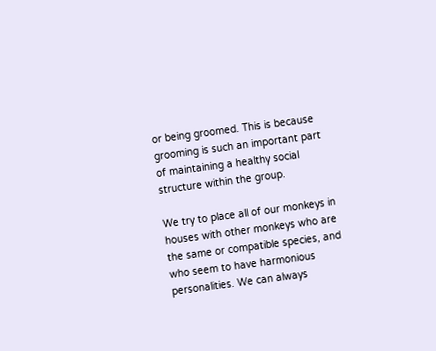or being groomed. This is because grooming is such an important part of maintaining a healthy social structure within the group.

We try to place all of our monkeys in houses with other monkeys who are the same or compatible species, and who seem to have harmonious personalities. We can always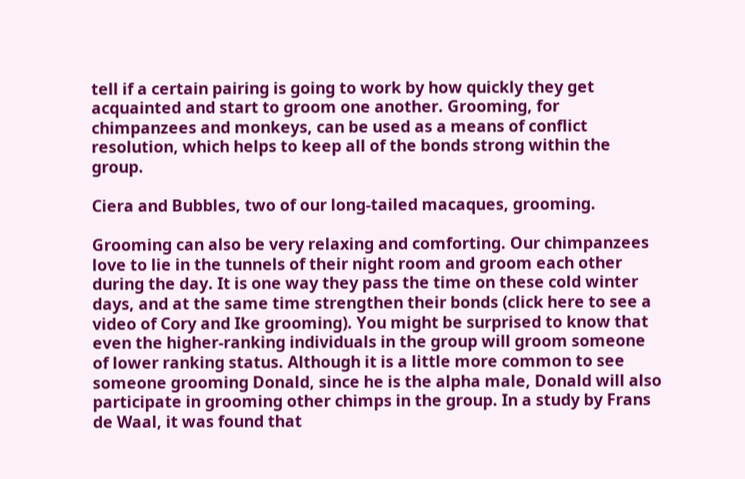tell if a certain pairing is going to work by how quickly they get acquainted and start to groom one another. Grooming, for chimpanzees and monkeys, can be used as a means of conflict resolution, which helps to keep all of the bonds strong within the group.

Ciera and Bubbles, two of our long-tailed macaques, grooming.

Grooming can also be very relaxing and comforting. Our chimpanzees love to lie in the tunnels of their night room and groom each other during the day. It is one way they pass the time on these cold winter days, and at the same time strengthen their bonds (click here to see a video of Cory and Ike grooming). You might be surprised to know that even the higher-ranking individuals in the group will groom someone of lower ranking status. Although it is a little more common to see someone grooming Donald, since he is the alpha male, Donald will also participate in grooming other chimps in the group. In a study by Frans de Waal, it was found that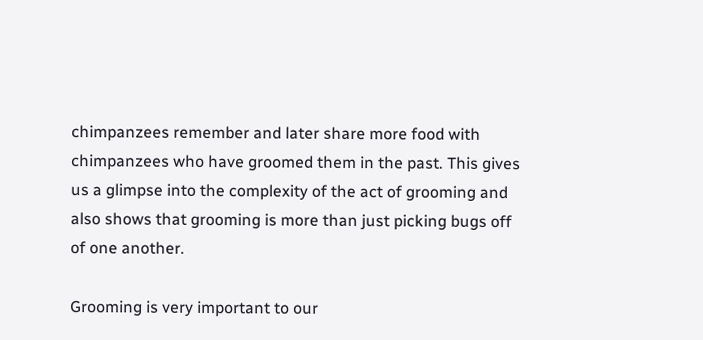chimpanzees remember and later share more food with chimpanzees who have groomed them in the past. This gives us a glimpse into the complexity of the act of grooming and also shows that grooming is more than just picking bugs off of one another.

Grooming is very important to our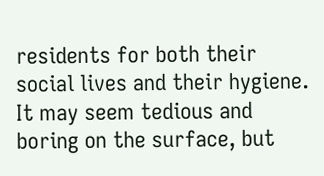residents for both their social lives and their hygiene. It may seem tedious and boring on the surface, but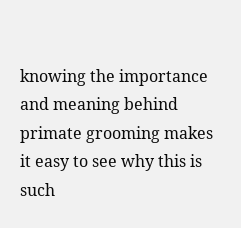knowing the importance and meaning behind primate grooming makes it easy to see why this is such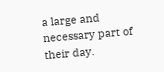a large and necessary part of their day.